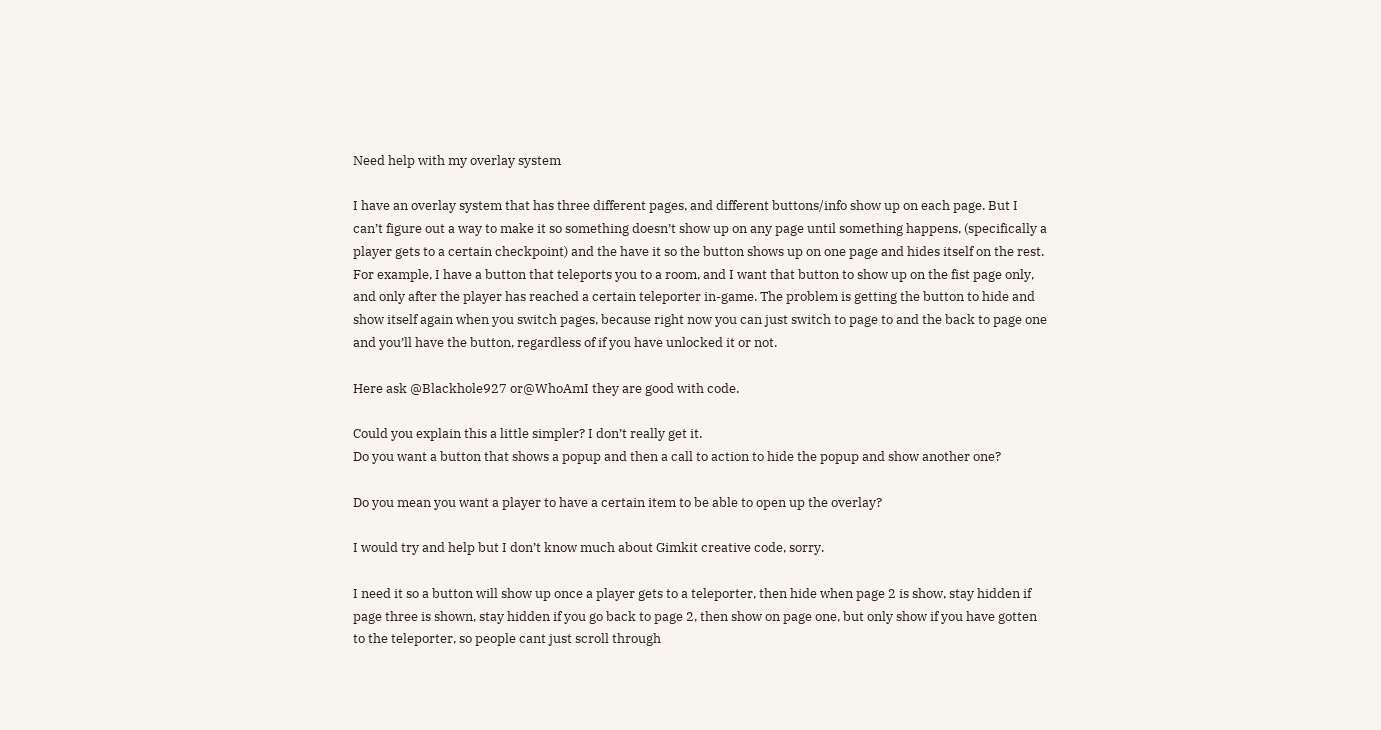Need help with my overlay system

I have an overlay system that has three different pages, and different buttons/info show up on each page. But I can’t figure out a way to make it so something doesn’t show up on any page until something happens, (specifically a player gets to a certain checkpoint) and the have it so the button shows up on one page and hides itself on the rest. For example, I have a button that teleports you to a room, and I want that button to show up on the fist page only, and only after the player has reached a certain teleporter in-game. The problem is getting the button to hide and show itself again when you switch pages, because right now you can just switch to page to and the back to page one and you’ll have the button, regardless of if you have unlocked it or not.

Here ask @Blackhole927 or@WhoAmI they are good with code.

Could you explain this a little simpler? I don’t really get it.
Do you want a button that shows a popup and then a call to action to hide the popup and show another one?

Do you mean you want a player to have a certain item to be able to open up the overlay?

I would try and help but I don’t know much about Gimkit creative code, sorry.

I need it so a button will show up once a player gets to a teleporter, then hide when page 2 is show, stay hidden if page three is shown, stay hidden if you go back to page 2, then show on page one, but only show if you have gotten to the teleporter, so people cant just scroll through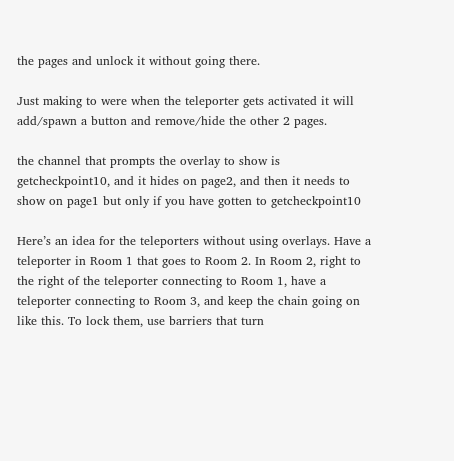the pages and unlock it without going there.

Just making to were when the teleporter gets activated it will add/spawn a button and remove/hide the other 2 pages.

the channel that prompts the overlay to show is getcheckpoint10, and it hides on page2, and then it needs to show on page1 but only if you have gotten to getcheckpoint10

Here’s an idea for the teleporters without using overlays. Have a teleporter in Room 1 that goes to Room 2. In Room 2, right to the right of the teleporter connecting to Room 1, have a teleporter connecting to Room 3, and keep the chain going on like this. To lock them, use barriers that turn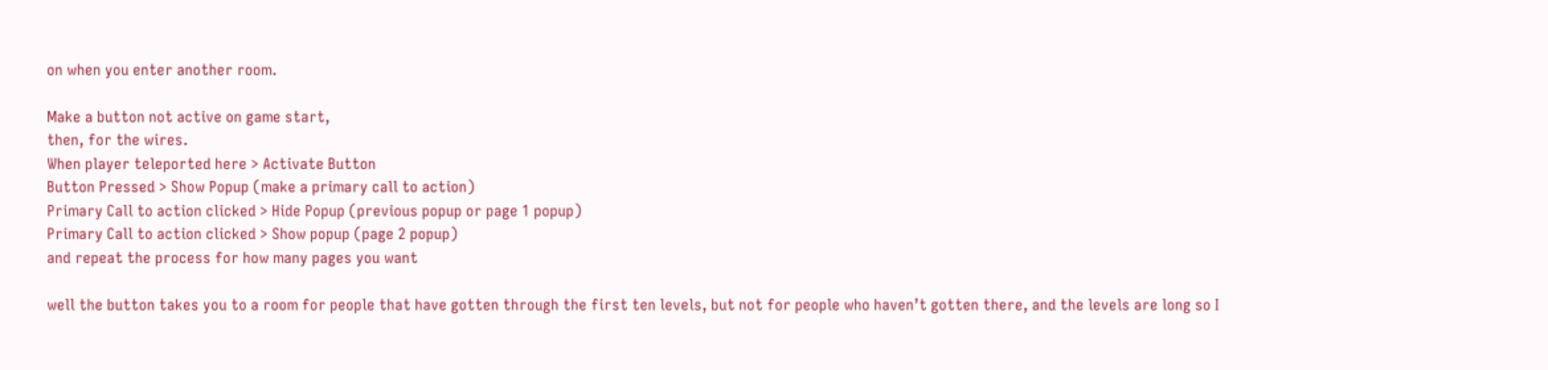on when you enter another room.

Make a button not active on game start,
then, for the wires.
When player teleported here > Activate Button
Button Pressed > Show Popup (make a primary call to action)
Primary Call to action clicked > Hide Popup (previous popup or page 1 popup)
Primary Call to action clicked > Show popup (page 2 popup)
and repeat the process for how many pages you want

well the button takes you to a room for people that have gotten through the first ten levels, but not for people who haven’t gotten there, and the levels are long so I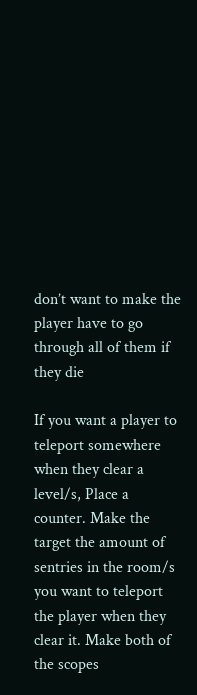don’t want to make the player have to go through all of them if they die

If you want a player to teleport somewhere when they clear a level/s, Place a counter. Make the target the amount of sentries in the room/s you want to teleport the player when they clear it. Make both of the scopes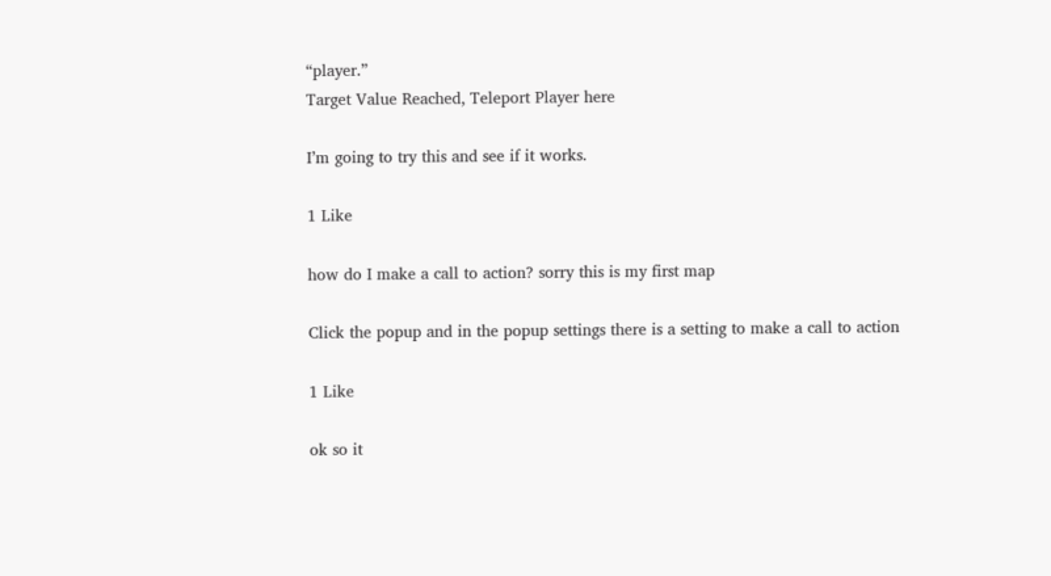“player.”
Target Value Reached, Teleport Player here

I’m going to try this and see if it works.

1 Like

how do I make a call to action? sorry this is my first map

Click the popup and in the popup settings there is a setting to make a call to action

1 Like

ok so it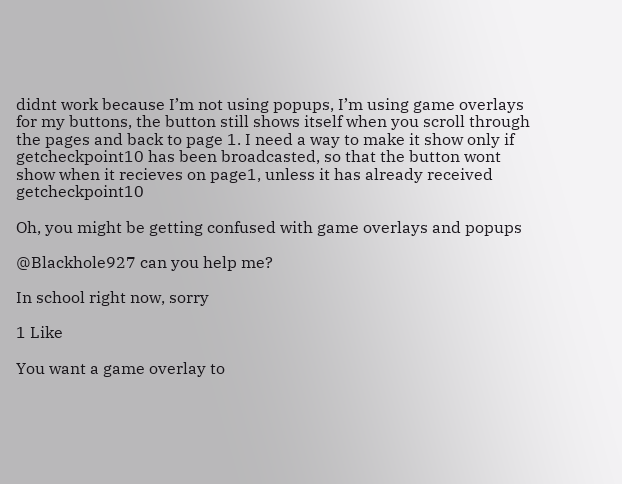didnt work because I’m not using popups, I’m using game overlays for my buttons, the button still shows itself when you scroll through the pages and back to page 1. I need a way to make it show only if getcheckpoint10 has been broadcasted, so that the button wont show when it recieves on page1, unless it has already received getcheckpoint10

Oh, you might be getting confused with game overlays and popups

@Blackhole927 can you help me?

In school right now, sorry

1 Like

You want a game overlay to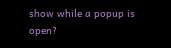show while a popup is open?